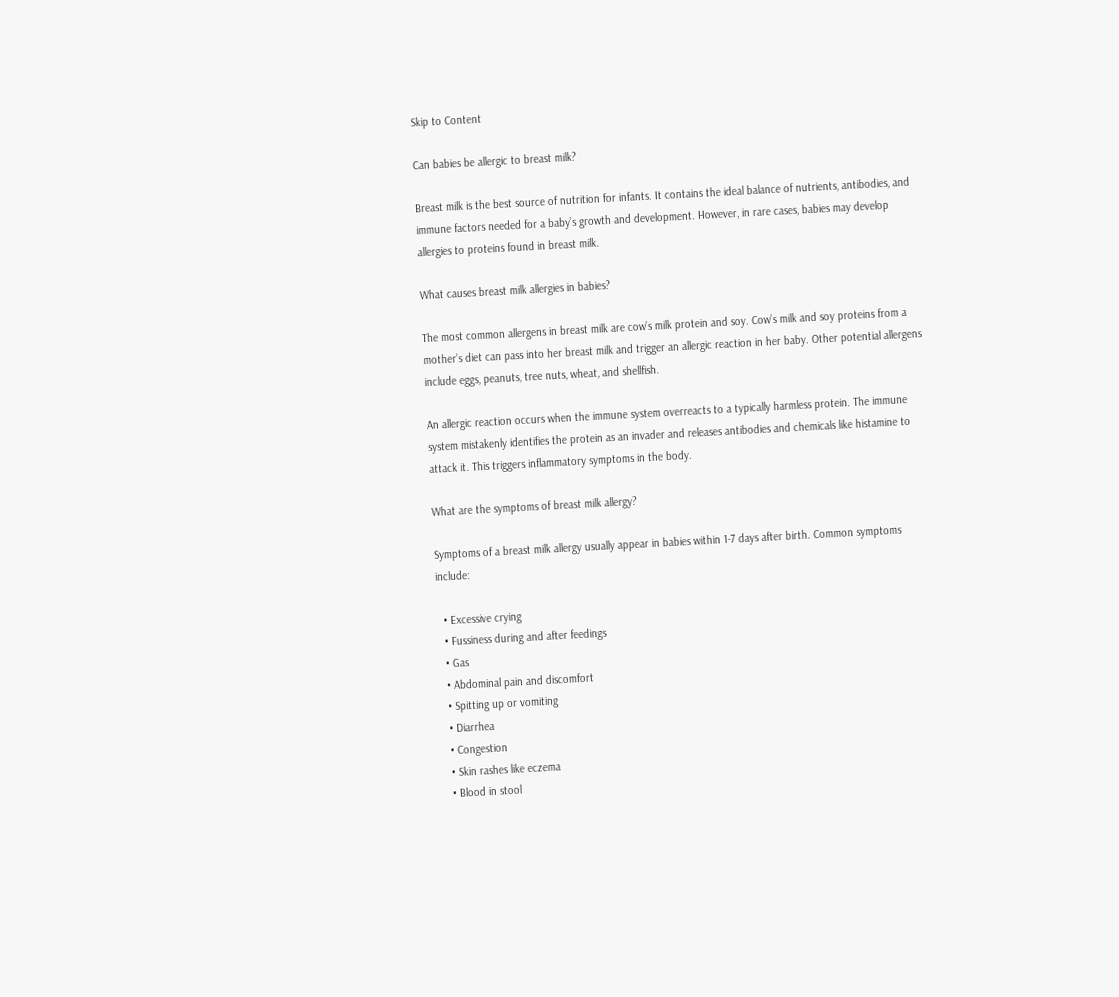Skip to Content

Can babies be allergic to breast milk?

Breast milk is the best source of nutrition for infants. It contains the ideal balance of nutrients, antibodies, and immune factors needed for a baby’s growth and development. However, in rare cases, babies may develop allergies to proteins found in breast milk.

What causes breast milk allergies in babies?

The most common allergens in breast milk are cow’s milk protein and soy. Cow’s milk and soy proteins from a mother’s diet can pass into her breast milk and trigger an allergic reaction in her baby. Other potential allergens include eggs, peanuts, tree nuts, wheat, and shellfish.

An allergic reaction occurs when the immune system overreacts to a typically harmless protein. The immune system mistakenly identifies the protein as an invader and releases antibodies and chemicals like histamine to attack it. This triggers inflammatory symptoms in the body.

What are the symptoms of breast milk allergy?

Symptoms of a breast milk allergy usually appear in babies within 1-7 days after birth. Common symptoms include:

  • Excessive crying
  • Fussiness during and after feedings
  • Gas
  • Abdominal pain and discomfort
  • Spitting up or vomiting
  • Diarrhea
  • Congestion
  • Skin rashes like eczema
  • Blood in stool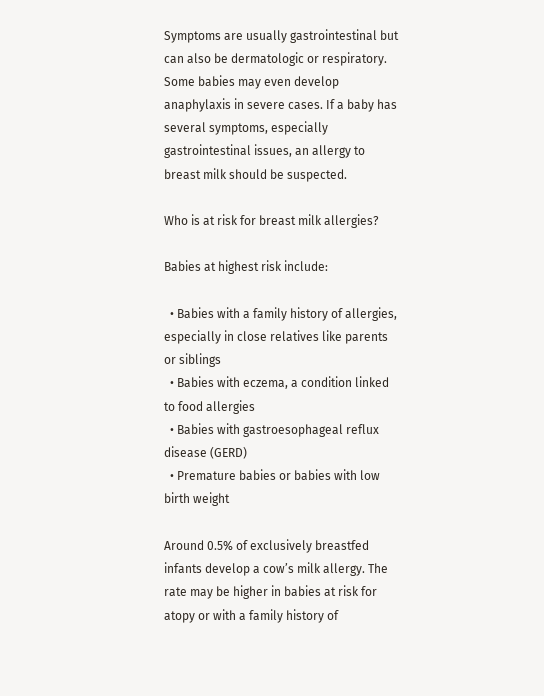Symptoms are usually gastrointestinal but can also be dermatologic or respiratory. Some babies may even develop anaphylaxis in severe cases. If a baby has several symptoms, especially gastrointestinal issues, an allergy to breast milk should be suspected.

Who is at risk for breast milk allergies?

Babies at highest risk include:

  • Babies with a family history of allergies, especially in close relatives like parents or siblings
  • Babies with eczema, a condition linked to food allergies
  • Babies with gastroesophageal reflux disease (GERD)
  • Premature babies or babies with low birth weight

Around 0.5% of exclusively breastfed infants develop a cow’s milk allergy. The rate may be higher in babies at risk for atopy or with a family history of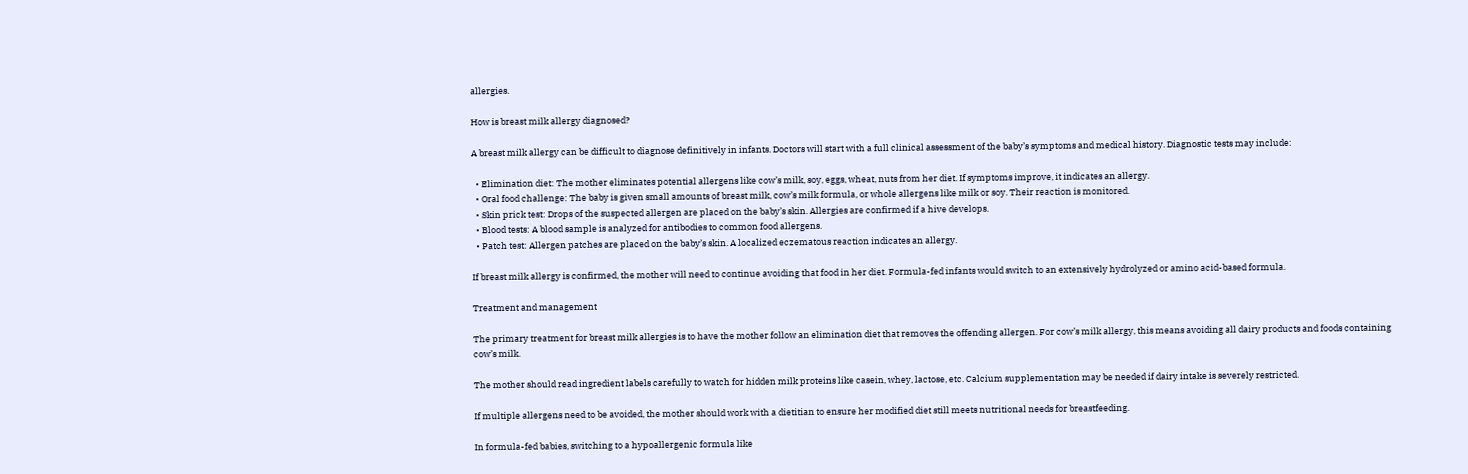allergies.

How is breast milk allergy diagnosed?

A breast milk allergy can be difficult to diagnose definitively in infants. Doctors will start with a full clinical assessment of the baby’s symptoms and medical history. Diagnostic tests may include:

  • Elimination diet: The mother eliminates potential allergens like cow’s milk, soy, eggs, wheat, nuts from her diet. If symptoms improve, it indicates an allergy.
  • Oral food challenge: The baby is given small amounts of breast milk, cow’s milk formula, or whole allergens like milk or soy. Their reaction is monitored.
  • Skin prick test: Drops of the suspected allergen are placed on the baby’s skin. Allergies are confirmed if a hive develops.
  • Blood tests: A blood sample is analyzed for antibodies to common food allergens.
  • Patch test: Allergen patches are placed on the baby’s skin. A localized eczematous reaction indicates an allergy.

If breast milk allergy is confirmed, the mother will need to continue avoiding that food in her diet. Formula-fed infants would switch to an extensively hydrolyzed or amino acid-based formula.

Treatment and management

The primary treatment for breast milk allergies is to have the mother follow an elimination diet that removes the offending allergen. For cow’s milk allergy, this means avoiding all dairy products and foods containing cow’s milk.

The mother should read ingredient labels carefully to watch for hidden milk proteins like casein, whey, lactose, etc. Calcium supplementation may be needed if dairy intake is severely restricted.

If multiple allergens need to be avoided, the mother should work with a dietitian to ensure her modified diet still meets nutritional needs for breastfeeding.

In formula-fed babies, switching to a hypoallergenic formula like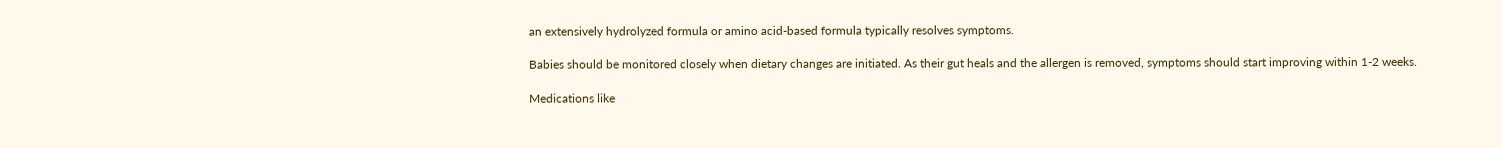an extensively hydrolyzed formula or amino acid-based formula typically resolves symptoms.

Babies should be monitored closely when dietary changes are initiated. As their gut heals and the allergen is removed, symptoms should start improving within 1-2 weeks.

Medications like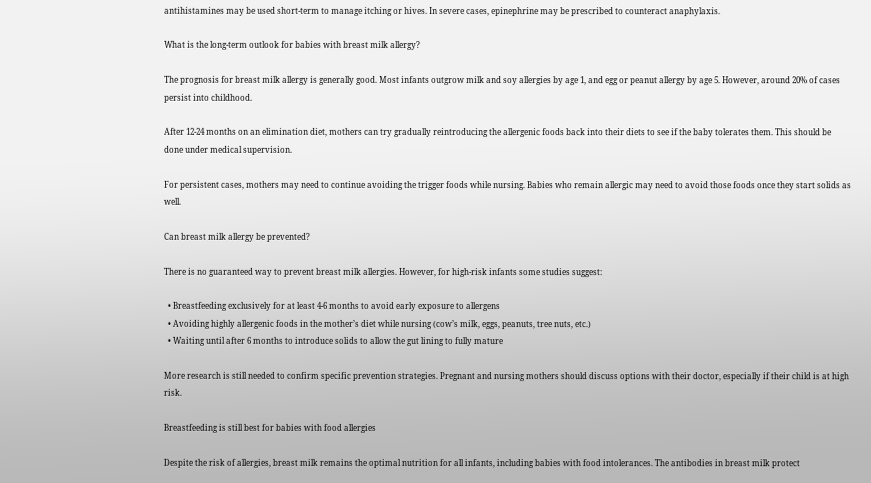antihistamines may be used short-term to manage itching or hives. In severe cases, epinephrine may be prescribed to counteract anaphylaxis.

What is the long-term outlook for babies with breast milk allergy?

The prognosis for breast milk allergy is generally good. Most infants outgrow milk and soy allergies by age 1, and egg or peanut allergy by age 5. However, around 20% of cases persist into childhood.

After 12-24 months on an elimination diet, mothers can try gradually reintroducing the allergenic foods back into their diets to see if the baby tolerates them. This should be done under medical supervision.

For persistent cases, mothers may need to continue avoiding the trigger foods while nursing. Babies who remain allergic may need to avoid those foods once they start solids as well.

Can breast milk allergy be prevented?

There is no guaranteed way to prevent breast milk allergies. However, for high-risk infants some studies suggest:

  • Breastfeeding exclusively for at least 4-6 months to avoid early exposure to allergens
  • Avoiding highly allergenic foods in the mother’s diet while nursing (cow’s milk, eggs, peanuts, tree nuts, etc.)
  • Waiting until after 6 months to introduce solids to allow the gut lining to fully mature

More research is still needed to confirm specific prevention strategies. Pregnant and nursing mothers should discuss options with their doctor, especially if their child is at high risk.

Breastfeeding is still best for babies with food allergies

Despite the risk of allergies, breast milk remains the optimal nutrition for all infants, including babies with food intolerances. The antibodies in breast milk protect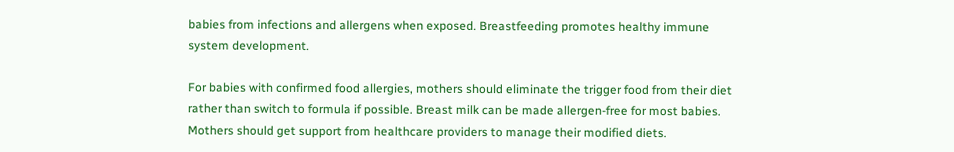babies from infections and allergens when exposed. Breastfeeding promotes healthy immune system development.

For babies with confirmed food allergies, mothers should eliminate the trigger food from their diet rather than switch to formula if possible. Breast milk can be made allergen-free for most babies. Mothers should get support from healthcare providers to manage their modified diets.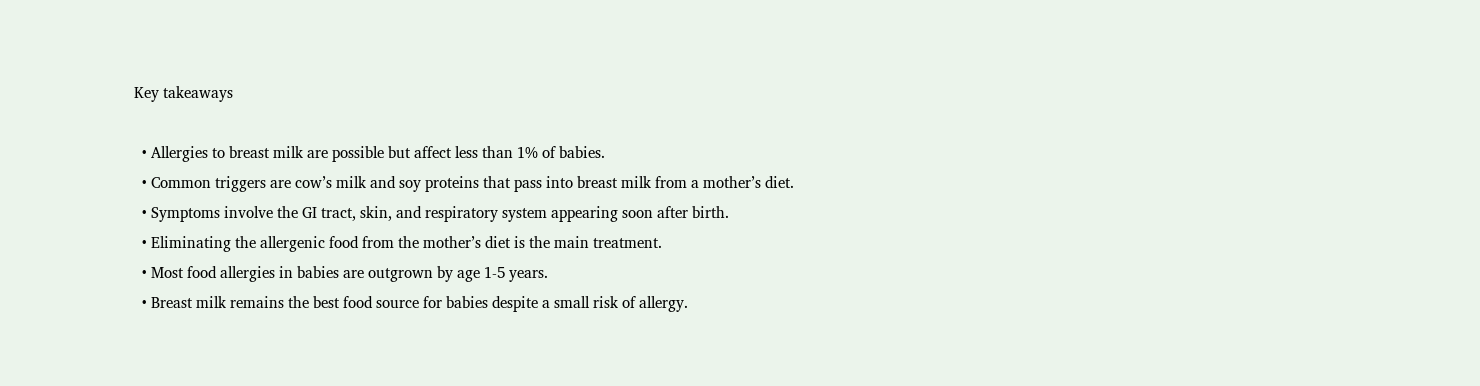Key takeaways

  • Allergies to breast milk are possible but affect less than 1% of babies.
  • Common triggers are cow’s milk and soy proteins that pass into breast milk from a mother’s diet.
  • Symptoms involve the GI tract, skin, and respiratory system appearing soon after birth.
  • Eliminating the allergenic food from the mother’s diet is the main treatment.
  • Most food allergies in babies are outgrown by age 1-5 years.
  • Breast milk remains the best food source for babies despite a small risk of allergy.